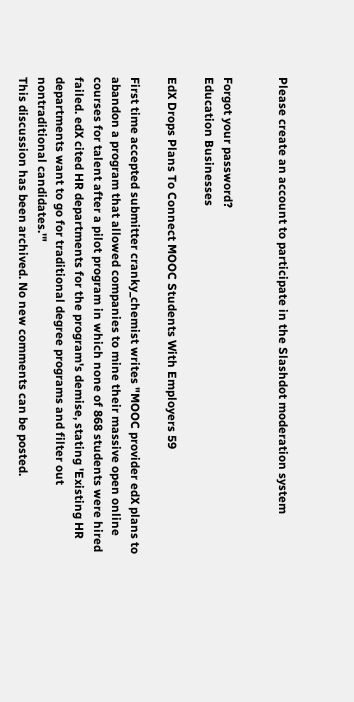Please create an account to participate in the Slashdot moderation system


Forgot your password?
Education Businesses

EdX Drops Plans To Connect MOOC Students With Employers 59

First time accepted submitter cranky_chemist writes "MOOC provider edX plans to abandon a program that allowed companies to mine their massive open online courses for talent after a pilot program in which none of 868 students were hired failed. edX cited HR departments for the program's demise, stating 'Existing HR departments want to go for traditional degree programs and filter out nontraditional candidates.'"
This discussion has been archived. No new comments can be posted.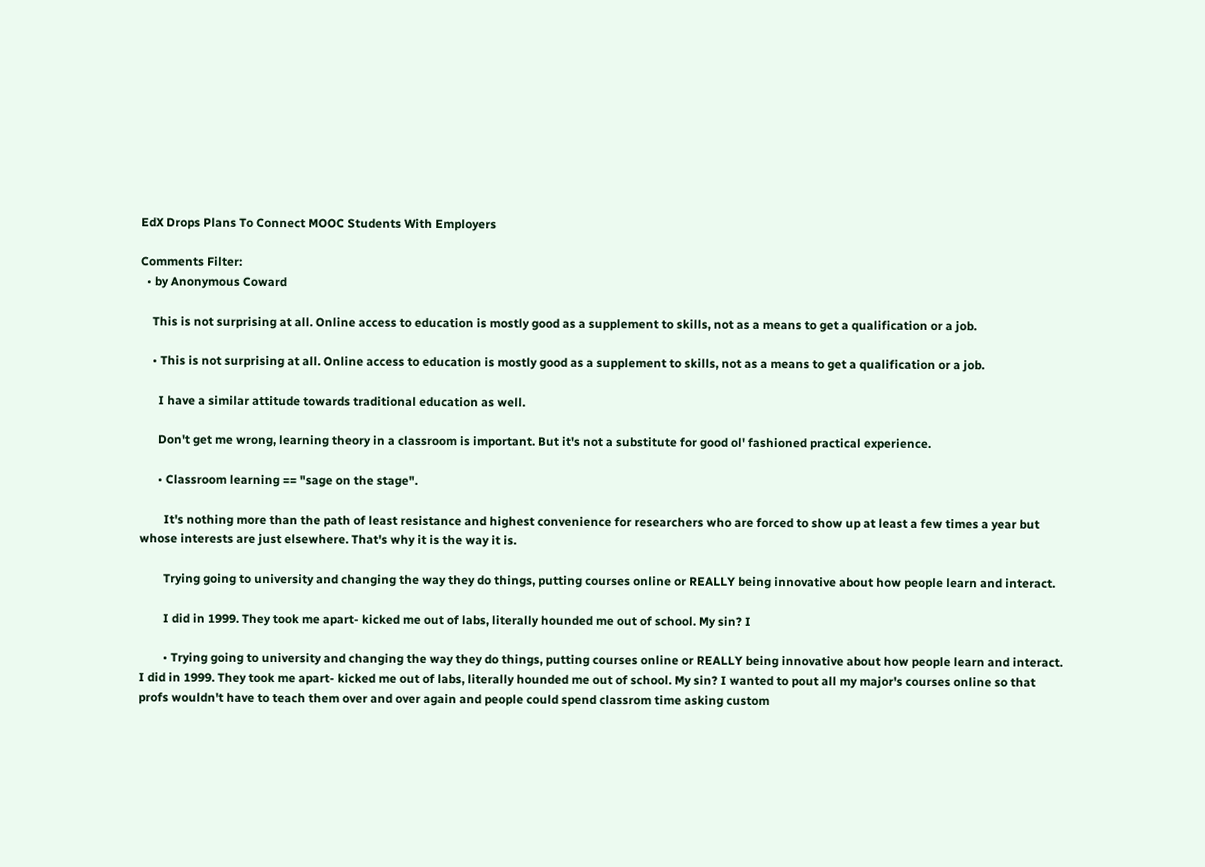EdX Drops Plans To Connect MOOC Students With Employers

Comments Filter:
  • by Anonymous Coward

    This is not surprising at all. Online access to education is mostly good as a supplement to skills, not as a means to get a qualification or a job.

    • This is not surprising at all. Online access to education is mostly good as a supplement to skills, not as a means to get a qualification or a job.

      I have a similar attitude towards traditional education as well.

      Don't get me wrong, learning theory in a classroom is important. But it's not a substitute for good ol' fashioned practical experience.

      • Classroom learning == "sage on the stage".

        It's nothing more than the path of least resistance and highest convenience for researchers who are forced to show up at least a few times a year but whose interests are just elsewhere. That's why it is the way it is.

        Trying going to university and changing the way they do things, putting courses online or REALLY being innovative about how people learn and interact.

        I did in 1999. They took me apart- kicked me out of labs, literally hounded me out of school. My sin? I

        • Trying going to university and changing the way they do things, putting courses online or REALLY being innovative about how people learn and interact. I did in 1999. They took me apart- kicked me out of labs, literally hounded me out of school. My sin? I wanted to pout all my major's courses online so that profs wouldn't have to teach them over and over again and people could spend classrom time asking custom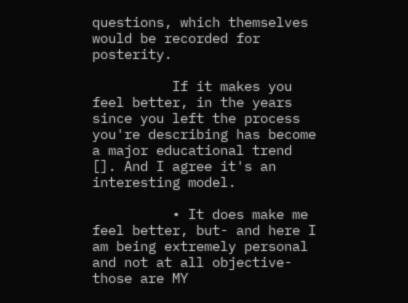questions, which themselves would be recorded for posterity.

          If it makes you feel better, in the years since you left the process you're describing has become a major educational trend []. And I agree it's an interesting model.

          • It does make me feel better, but- and here I am being extremely personal and not at all objective- those are MY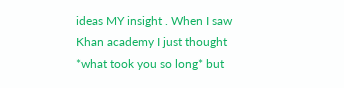ideas MY insight . When I saw Khan academy I just thought *what took you so long* but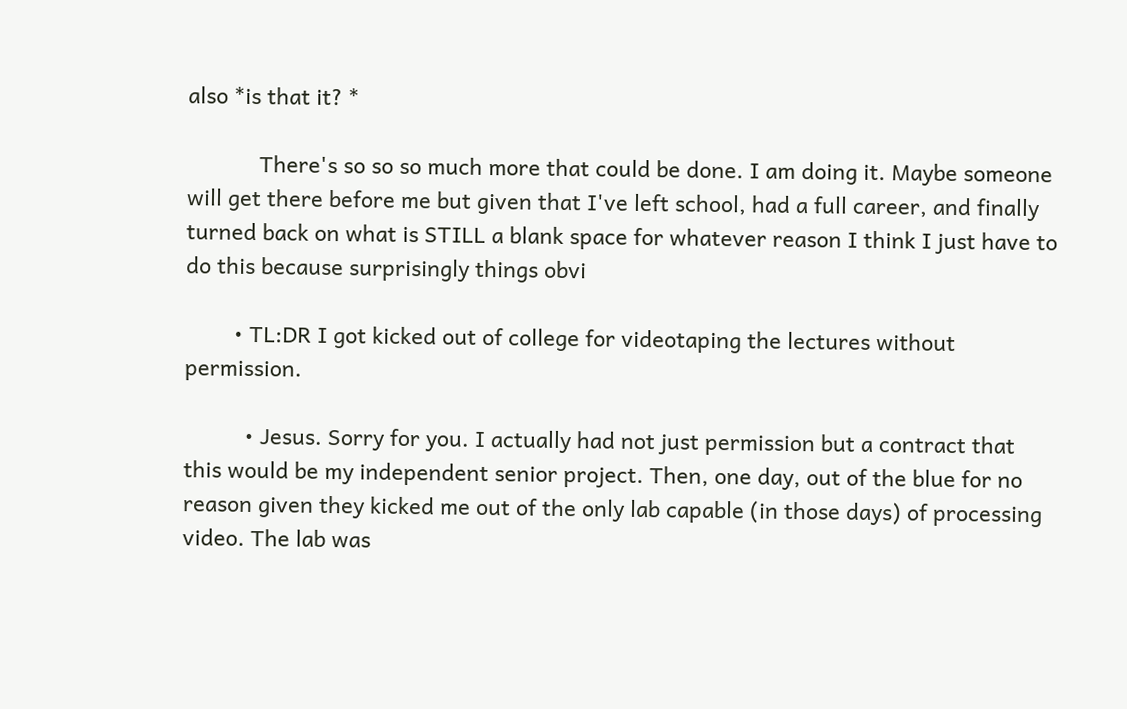also *is that it? *

            There's so so so much more that could be done. I am doing it. Maybe someone will get there before me but given that I've left school, had a full career, and finally turned back on what is STILL a blank space for whatever reason I think I just have to do this because surprisingly things obvi

        • TL:DR I got kicked out of college for videotaping the lectures without permission.

          • Jesus. Sorry for you. I actually had not just permission but a contract that this would be my independent senior project. Then, one day, out of the blue for no reason given they kicked me out of the only lab capable (in those days) of processing video. The lab was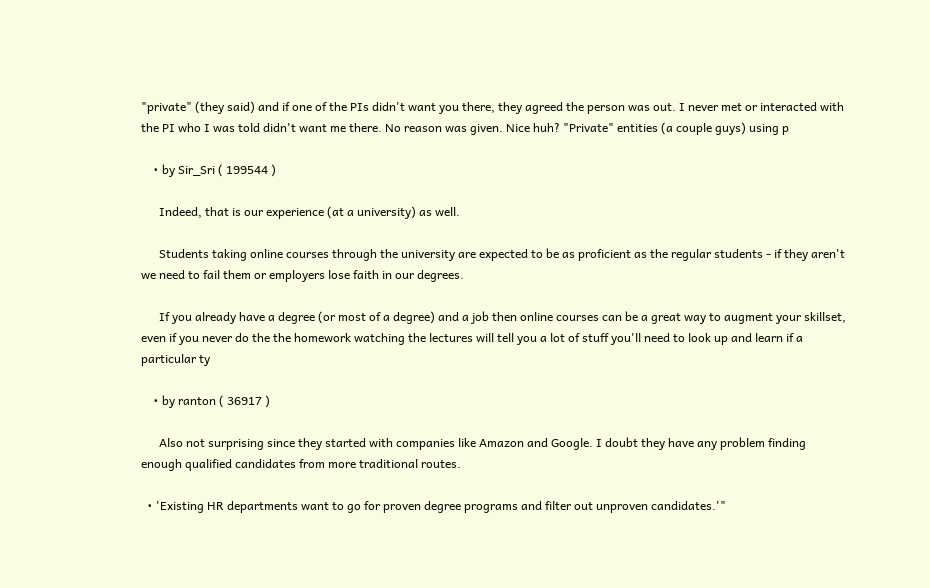"private" (they said) and if one of the PIs didn't want you there, they agreed the person was out. I never met or interacted with the PI who I was told didn't want me there. No reason was given. Nice huh? "Private" entities (a couple guys) using p

    • by Sir_Sri ( 199544 )

      Indeed, that is our experience (at a university) as well.

      Students taking online courses through the university are expected to be as proficient as the regular students - if they aren't we need to fail them or employers lose faith in our degrees.

      If you already have a degree (or most of a degree) and a job then online courses can be a great way to augment your skillset, even if you never do the the homework watching the lectures will tell you a lot of stuff you'll need to look up and learn if a particular ty

    • by ranton ( 36917 )

      Also not surprising since they started with companies like Amazon and Google. I doubt they have any problem finding enough qualified candidates from more traditional routes.

  • 'Existing HR departments want to go for proven degree programs and filter out unproven candidates.'"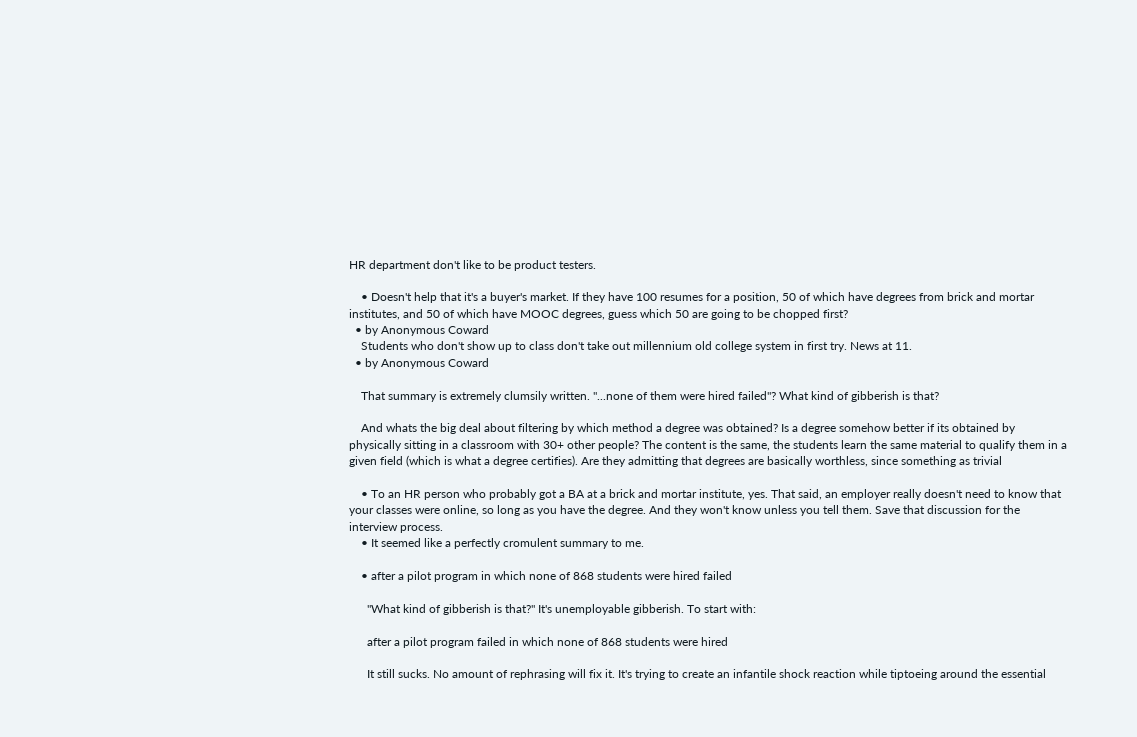HR department don't like to be product testers.

    • Doesn't help that it's a buyer's market. If they have 100 resumes for a position, 50 of which have degrees from brick and mortar institutes, and 50 of which have MOOC degrees, guess which 50 are going to be chopped first?
  • by Anonymous Coward
    Students who don't show up to class don't take out millennium old college system in first try. News at 11.
  • by Anonymous Coward

    That summary is extremely clumsily written. "...none of them were hired failed"? What kind of gibberish is that?

    And whats the big deal about filtering by which method a degree was obtained? Is a degree somehow better if its obtained by physically sitting in a classroom with 30+ other people? The content is the same, the students learn the same material to qualify them in a given field (which is what a degree certifies). Are they admitting that degrees are basically worthless, since something as trivial

    • To an HR person who probably got a BA at a brick and mortar institute, yes. That said, an employer really doesn't need to know that your classes were online, so long as you have the degree. And they won't know unless you tell them. Save that discussion for the interview process.
    • It seemed like a perfectly cromulent summary to me.

    • after a pilot program in which none of 868 students were hired failed

      "What kind of gibberish is that?" It's unemployable gibberish. To start with:

      after a pilot program failed in which none of 868 students were hired

      It still sucks. No amount of rephrasing will fix it. It's trying to create an infantile shock reaction while tiptoeing around the essential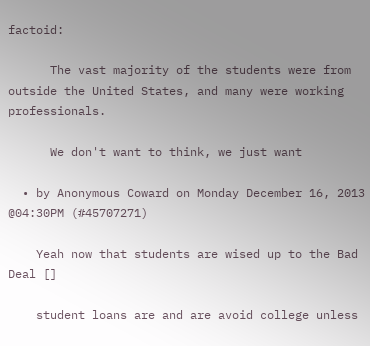factoid:

      The vast majority of the students were from outside the United States, and many were working professionals.

      We don't want to think, we just want

  • by Anonymous Coward on Monday December 16, 2013 @04:30PM (#45707271)

    Yeah now that students are wised up to the Bad Deal []

    student loans are and are avoid college unless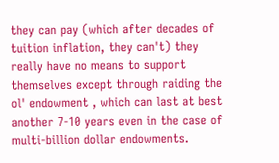they can pay (which after decades of tuition inflation, they can't) they really have no means to support themselves except through raiding the ol' endowment , which can last at best another 7-10 years even in the case of multi-billion dollar endowments.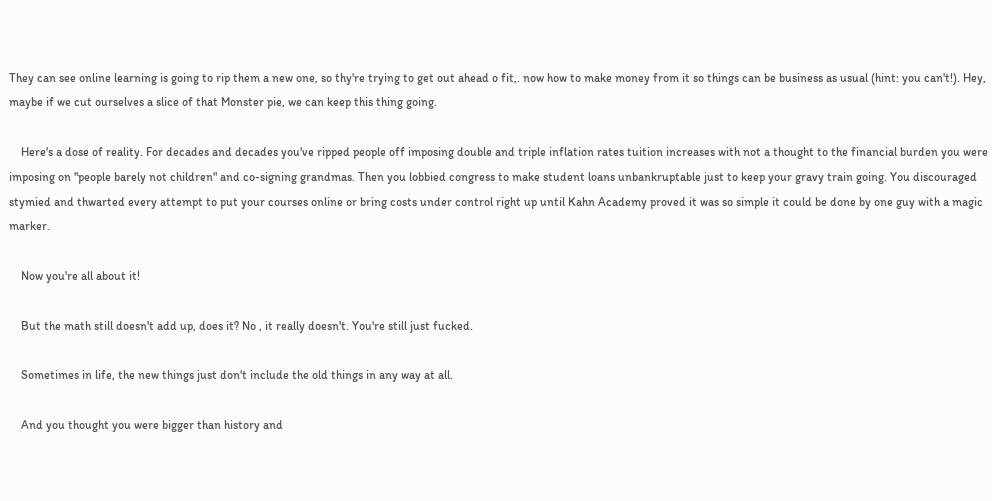They can see online learning is going to rip them a new one, so thy're trying to get out ahead o fit,. now how to make money from it so things can be business as usual (hint: you can't!). Hey, maybe if we cut ourselves a slice of that Monster pie, we can keep this thing going.

    Here's a dose of reality. For decades and decades you've ripped people off imposing double and triple inflation rates tuition increases with not a thought to the financial burden you were imposing on "people barely not children" and co-signing grandmas. Then you lobbied congress to make student loans unbankruptable just to keep your gravy train going. You discouraged stymied and thwarted every attempt to put your courses online or bring costs under control right up until Kahn Academy proved it was so simple it could be done by one guy with a magic marker.

    Now you're all about it!

    But the math still doesn't add up, does it? No , it really doesn't. You're still just fucked.

    Sometimes in life, the new things just don't include the old things in any way at all.

    And you thought you were bigger than history and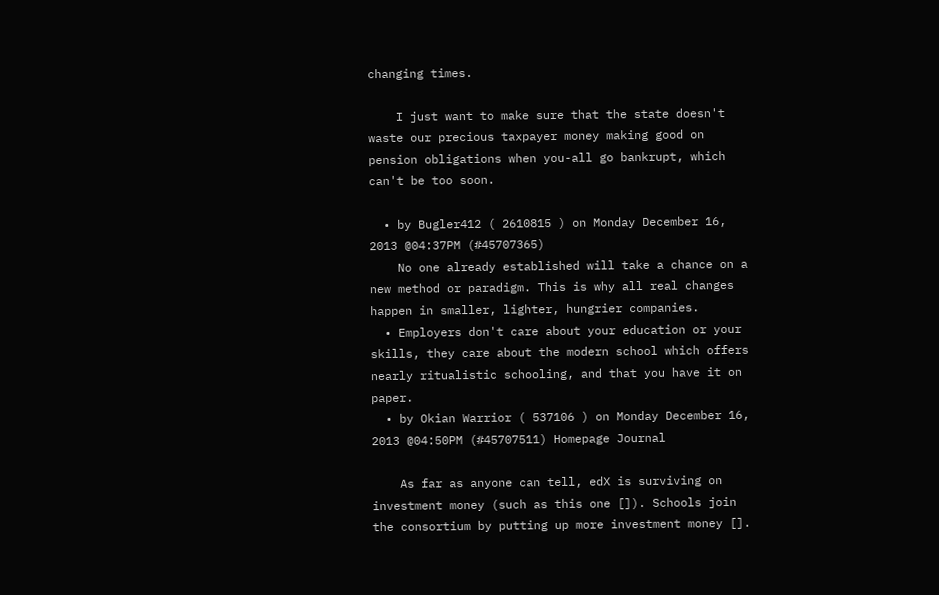changing times.

    I just want to make sure that the state doesn't waste our precious taxpayer money making good on pension obligations when you-all go bankrupt, which can't be too soon.

  • by Bugler412 ( 2610815 ) on Monday December 16, 2013 @04:37PM (#45707365)
    No one already established will take a chance on a new method or paradigm. This is why all real changes happen in smaller, lighter, hungrier companies.
  • Employers don't care about your education or your skills, they care about the modern school which offers nearly ritualistic schooling, and that you have it on paper.
  • by Okian Warrior ( 537106 ) on Monday December 16, 2013 @04:50PM (#45707511) Homepage Journal

    As far as anyone can tell, edX is surviving on investment money (such as this one []). Schools join the consortium by putting up more investment money [].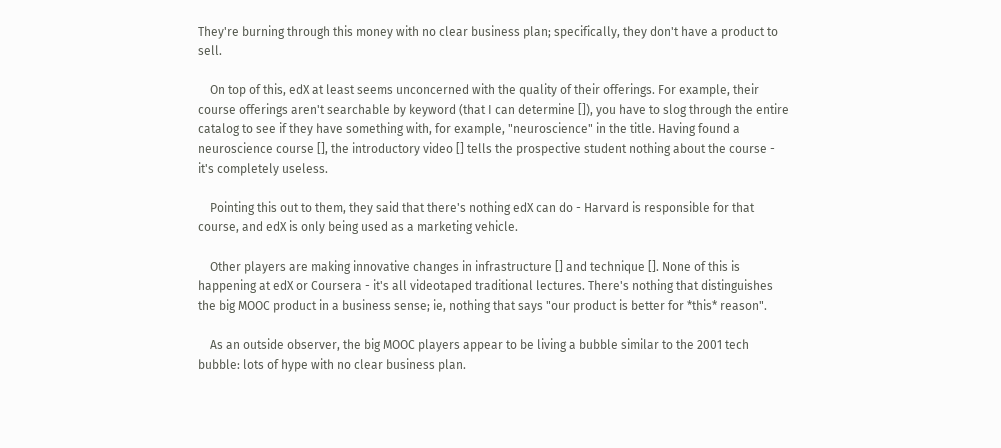They're burning through this money with no clear business plan; specifically, they don't have a product to sell.

    On top of this, edX at least seems unconcerned with the quality of their offerings. For example, their course offerings aren't searchable by keyword (that I can determine []), you have to slog through the entire catalog to see if they have something with, for example, "neuroscience" in the title. Having found a neuroscience course [], the introductory video [] tells the prospective student nothing about the course - it's completely useless.

    Pointing this out to them, they said that there's nothing edX can do - Harvard is responsible for that course, and edX is only being used as a marketing vehicle.

    Other players are making innovative changes in infrastructure [] and technique []. None of this is happening at edX or Coursera - it's all videotaped traditional lectures. There's nothing that distinguishes the big MOOC product in a business sense; ie, nothing that says "our product is better for *this* reason".

    As an outside observer, the big MOOC players appear to be living a bubble similar to the 2001 tech bubble: lots of hype with no clear business plan.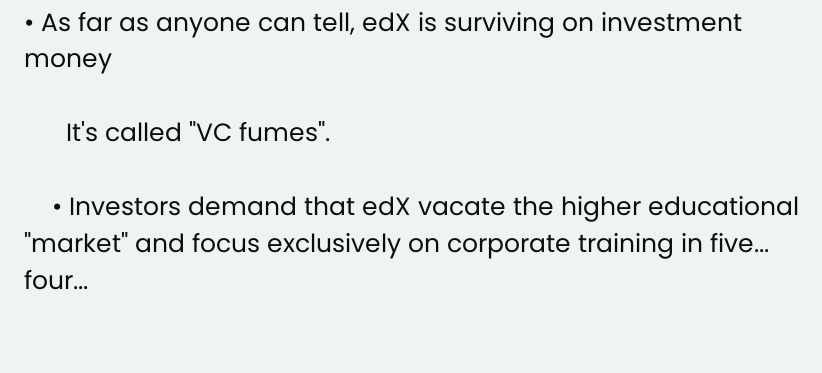• As far as anyone can tell, edX is surviving on investment money

      It's called "VC fumes".

    • Investors demand that edX vacate the higher educational "market" and focus exclusively on corporate training in five... four...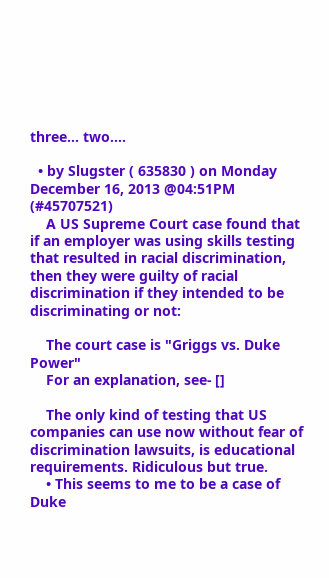three... two....

  • by Slugster ( 635830 ) on Monday December 16, 2013 @04:51PM (#45707521)
    A US Supreme Court case found that if an employer was using skills testing that resulted in racial discrimination, then they were guilty of racial discrimination if they intended to be discriminating or not:

    The court case is "Griggs vs. Duke Power"
    For an explanation, see- []

    The only kind of testing that US companies can use now without fear of discrimination lawsuits, is educational requirements. Ridiculous but true.
    • This seems to me to be a case of Duke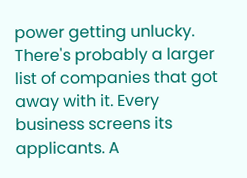power getting unlucky. There's probably a larger list of companies that got away with it. Every business screens its applicants. A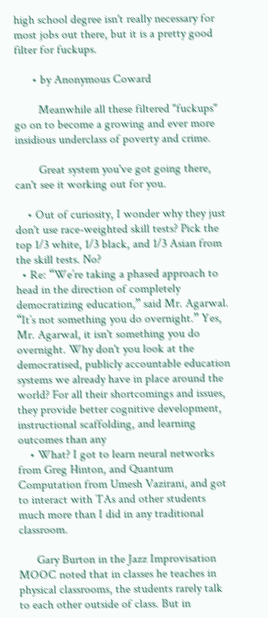high school degree isn't really necessary for most jobs out there, but it is a pretty good filter for fuckups.

      • by Anonymous Coward

        Meanwhile all these filtered "fuckups" go on to become a growing and ever more insidious underclass of poverty and crime.

        Great system you've got going there, can't see it working out for you.

    • Out of curiosity, I wonder why they just don't use race-weighted skill tests? Pick the top 1/3 white, 1/3 black, and 1/3 Asian from the skill tests. No?
  • Re: “We’re taking a phased approach to head in the direction of completely democratizing education,” said Mr. Agarwal. “It’s not something you do overnight.” Yes, Mr. Agarwal, it isn't something you do overnight. Why don't you look at the democratised, publicly accountable education systems we already have in place around the world? For all their shortcomings and issues, they provide better cognitive development, instructional scaffolding, and learning outcomes than any
    • What? I got to learn neural networks from Greg Hinton, and Quantum Computation from Umesh Vazirani, and got to interact with TAs and other students much more than I did in any traditional classroom.

      Gary Burton in the Jazz Improvisation MOOC noted that in classes he teaches in physical classrooms, the students rarely talk to each other outside of class. But in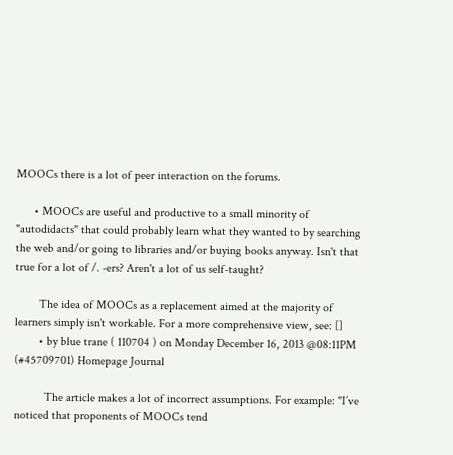MOOCs there is a lot of peer interaction on the forums.

      • MOOCs are useful and productive to a small minority of "autodidacts" that could probably learn what they wanted to by searching the web and/or going to libraries and/or buying books anyway. Isn't that true for a lot of /. -ers? Aren't a lot of us self-taught?

        The idea of MOOCs as a replacement aimed at the majority of learners simply isn't workable. For a more comprehensive view, see: []
        • by blue trane ( 110704 ) on Monday December 16, 2013 @08:11PM (#45709701) Homepage Journal

          The article makes a lot of incorrect assumptions. For example: "I’ve noticed that proponents of MOOCs tend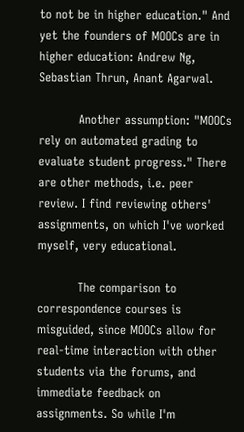to not be in higher education." And yet the founders of MOOCs are in higher education: Andrew Ng, Sebastian Thrun, Anant Agarwal.

          Another assumption: "MOOCs rely on automated grading to evaluate student progress." There are other methods, i.e. peer review. I find reviewing others' assignments, on which I've worked myself, very educational.

          The comparison to correspondence courses is misguided, since MOOCs allow for real-time interaction with other students via the forums, and immediate feedback on assignments. So while I'm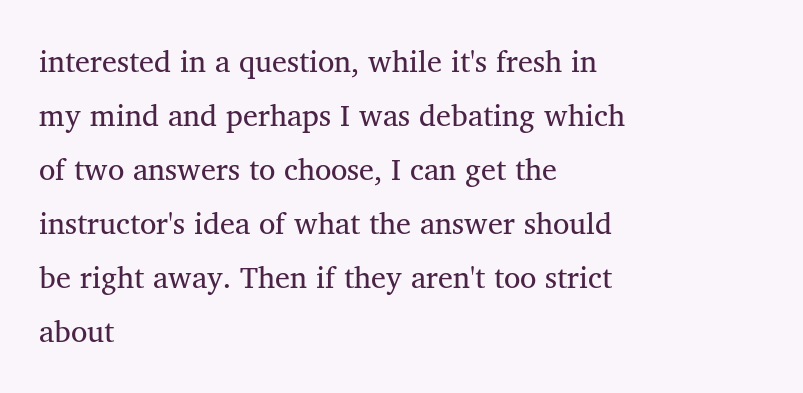interested in a question, while it's fresh in my mind and perhaps I was debating which of two answers to choose, I can get the instructor's idea of what the answer should be right away. Then if they aren't too strict about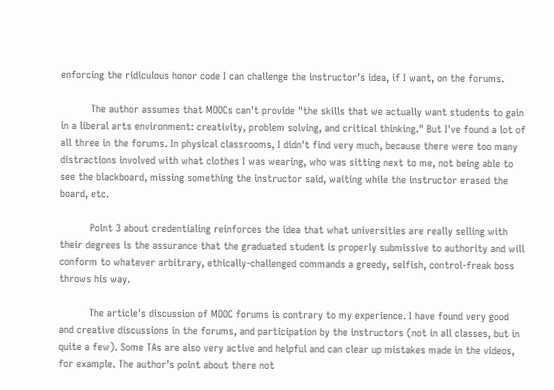enforcing the ridiculous honor code I can challenge the instructor's idea, if I want, on the forums.

          The author assumes that MOOCs can't provide "the skills that we actually want students to gain in a liberal arts environment: creativity, problem solving, and critical thinking." But I've found a lot of all three in the forums. In physical classrooms, I didn't find very much, because there were too many distractions involved with what clothes I was wearing, who was sitting next to me, not being able to see the blackboard, missing something the instructor said, waiting while the instructor erased the board, etc.

          Point 3 about credentialing reinforces the idea that what universities are really selling with their degrees is the assurance that the graduated student is properly submissive to authority and will conform to whatever arbitrary, ethically-challenged commands a greedy, selfish, control-freak boss throws his way.

          The article's discussion of MOOC forums is contrary to my experience. I have found very good and creative discussions in the forums, and participation by the instructors (not in all classes, but in quite a few). Some TAs are also very active and helpful and can clear up mistakes made in the videos, for example. The author's point about there not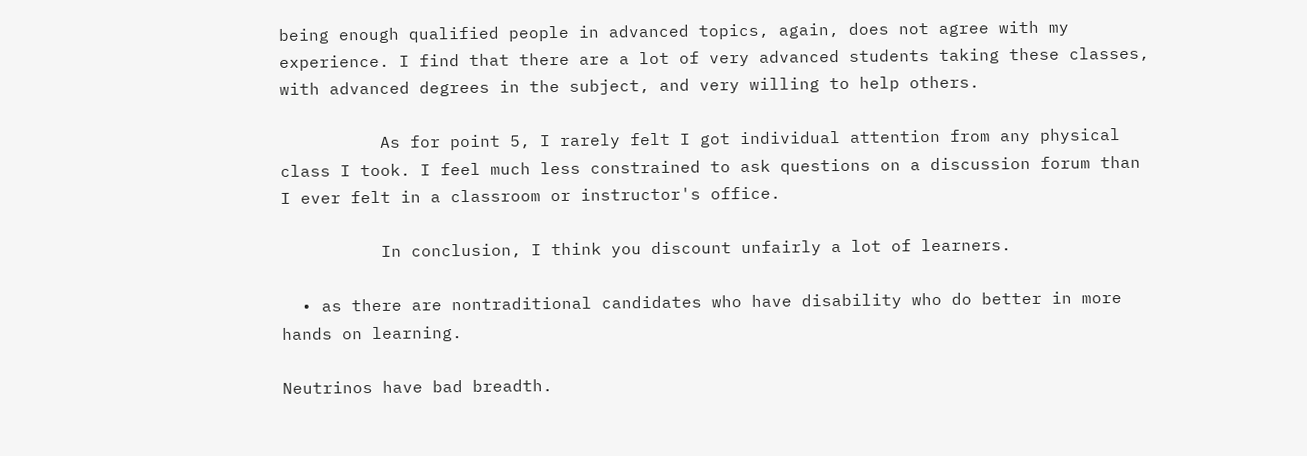being enough qualified people in advanced topics, again, does not agree with my experience. I find that there are a lot of very advanced students taking these classes, with advanced degrees in the subject, and very willing to help others.

          As for point 5, I rarely felt I got individual attention from any physical class I took. I feel much less constrained to ask questions on a discussion forum than I ever felt in a classroom or instructor's office.

          In conclusion, I think you discount unfairly a lot of learners.

  • as there are nontraditional candidates who have disability who do better in more hands on learning.

Neutrinos have bad breadth.